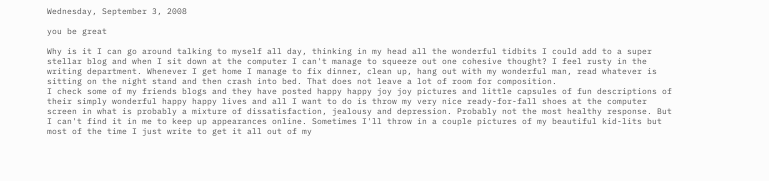Wednesday, September 3, 2008

you be great

Why is it I can go around talking to myself all day, thinking in my head all the wonderful tidbits I could add to a super stellar blog and when I sit down at the computer I can't manage to squeeze out one cohesive thought? I feel rusty in the writing department. Whenever I get home I manage to fix dinner, clean up, hang out with my wonderful man, read whatever is sitting on the night stand and then crash into bed. That does not leave a lot of room for composition.
I check some of my friends blogs and they have posted happy happy joy joy pictures and little capsules of fun descriptions of their simply wonderful happy happy lives and all I want to do is throw my very nice ready-for-fall shoes at the computer screen in what is probably a mixture of dissatisfaction, jealousy and depression. Probably not the most healthy response. But I can't find it in me to keep up appearances online. Sometimes I'll throw in a couple pictures of my beautiful kid-lits but most of the time I just write to get it all out of my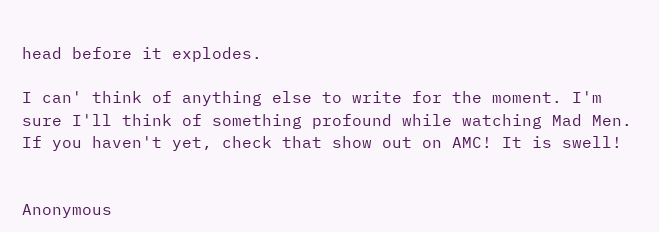head before it explodes.

I can' think of anything else to write for the moment. I'm sure I'll think of something profound while watching Mad Men. If you haven't yet, check that show out on AMC! It is swell!


Anonymous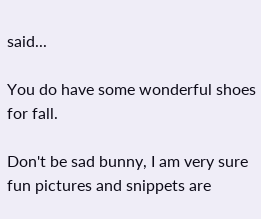said...

You do have some wonderful shoes for fall.

Don't be sad bunny, I am very sure fun pictures and snippets are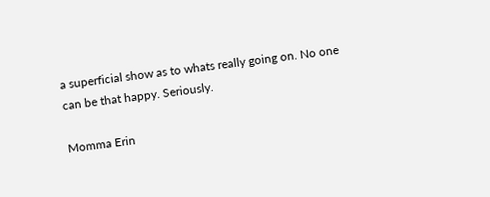a superficial show as to whats really going on. No one can be that happy. Seriously.

Momma Erin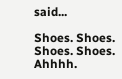said...

Shoes. Shoes. Shoes. Shoes. Ahhhh.